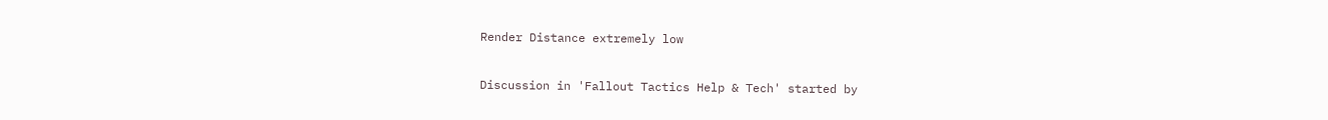Render Distance extremely low

Discussion in 'Fallout Tactics Help & Tech' started by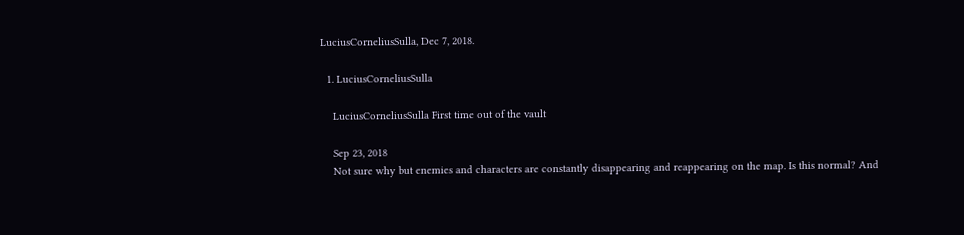LuciusCorneliusSulla, Dec 7, 2018.

  1. LuciusCorneliusSulla

    LuciusCorneliusSulla First time out of the vault

    Sep 23, 2018
    Not sure why but enemies and characters are constantly disappearing and reappearing on the map. Is this normal? And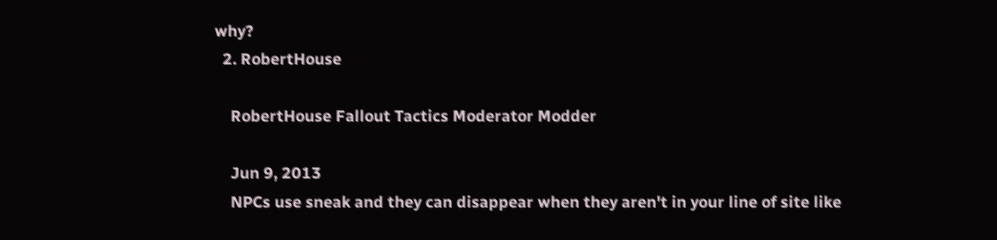why?
  2. RobertHouse

    RobertHouse Fallout Tactics Moderator Modder

    Jun 9, 2013
    NPCs use sneak and they can disappear when they aren't in your line of site like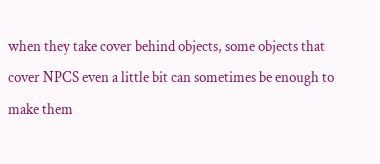when they take cover behind objects, some objects that cover NPCS even a little bit can sometimes be enough to make them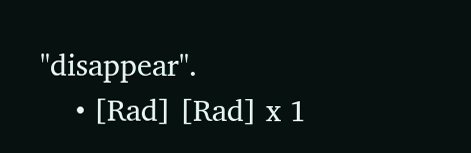"disappear".
    • [Rad] [Rad] x 1